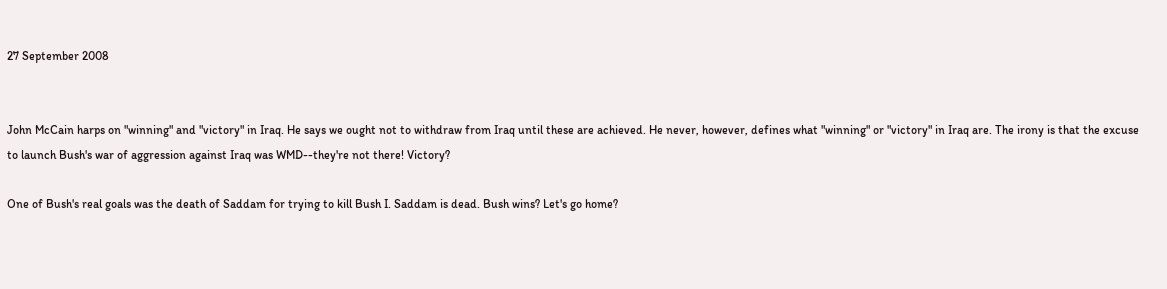27 September 2008


John McCain harps on "winning" and "victory" in Iraq. He says we ought not to withdraw from Iraq until these are achieved. He never, however, defines what "winning" or "victory" in Iraq are. The irony is that the excuse to launch Bush's war of aggression against Iraq was WMD--they're not there! Victory?

One of Bush's real goals was the death of Saddam for trying to kill Bush I. Saddam is dead. Bush wins? Let's go home?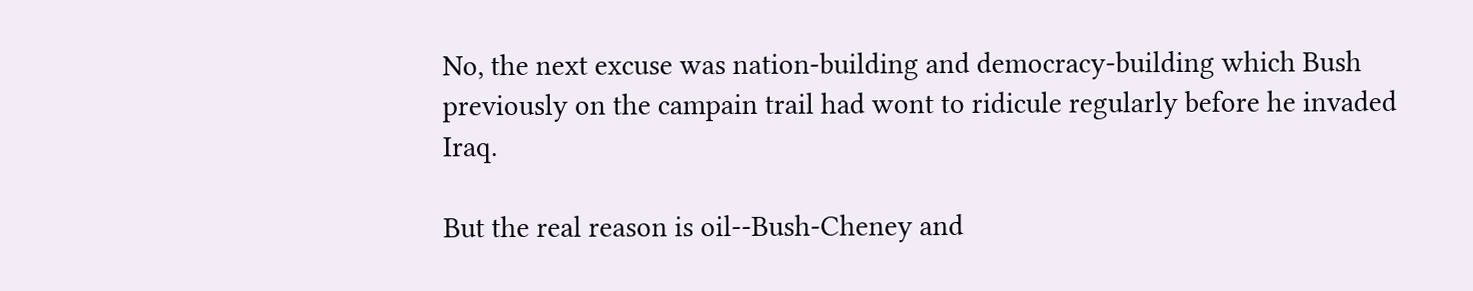No, the next excuse was nation-building and democracy-building which Bush previously on the campain trail had wont to ridicule regularly before he invaded Iraq.

But the real reason is oil--Bush-Cheney and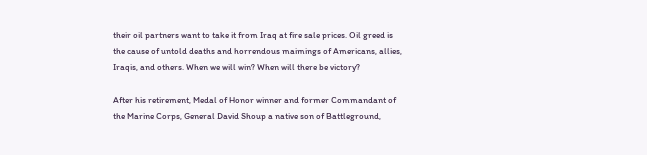their oil partners want to take it from Iraq at fire sale prices. Oil greed is the cause of untold deaths and horrendous maimings of Americans, allies, Iraqis, and others. When we will win? When will there be victory?

After his retirement, Medal of Honor winner and former Commandant of the Marine Corps, General David Shoup a native son of Battleground,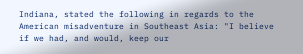Indiana, stated the following in regards to the American misadventure in Southeast Asia: "I believe if we had, and would, keep our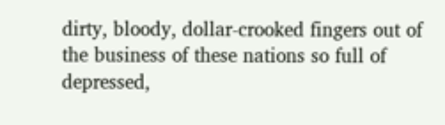dirty, bloody, dollar-crooked fingers out of the business of these nations so full of depressed,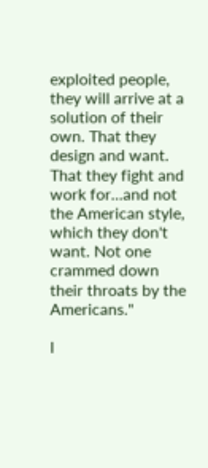exploited people, they will arrive at a solution of their own. That they design and want. That they fight and work for...and not the American style, which they don't want. Not one crammed down their throats by the Americans."

I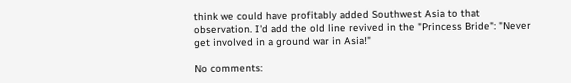think we could have profitably added Southwest Asia to that observation. I'd add the old line revived in the "Princess Bride": "Never get involved in a ground war in Asia!"

No comments: